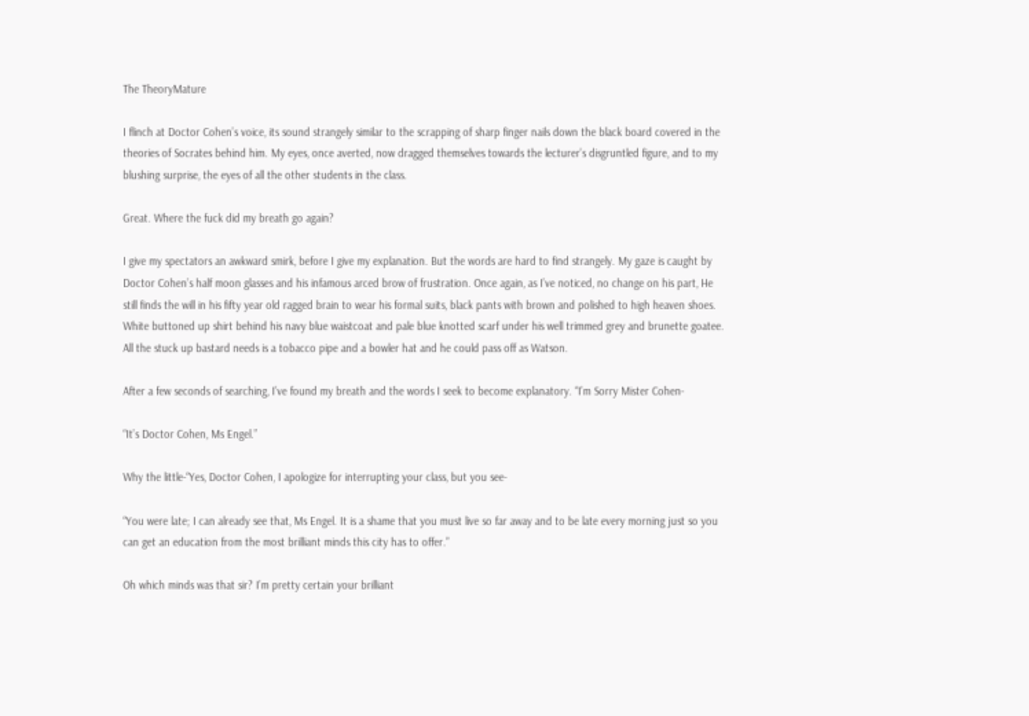The TheoryMature

I flinch at Doctor Cohen’s voice, its sound strangely similar to the scrapping of sharp finger nails down the black board covered in the theories of Socrates behind him. My eyes, once averted, now dragged themselves towards the lecturer’s disgruntled figure, and to my blushing surprise, the eyes of all the other students in the class.

Great. Where the fuck did my breath go again?

I give my spectators an awkward smirk, before I give my explanation. But the words are hard to find strangely. My gaze is caught by Doctor Cohen’s half moon glasses and his infamous arced brow of frustration. Once again, as I’ve noticed, no change on his part, He still finds the will in his fifty year old ragged brain to wear his formal suits, black pants with brown and polished to high heaven shoes. White buttoned up shirt behind his navy blue waistcoat and pale blue knotted scarf under his well trimmed grey and brunette goatee. All the stuck up bastard needs is a tobacco pipe and a bowler hat and he could pass off as Watson.

After a few seconds of searching, I’ve found my breath and the words I seek to become explanatory. “I’m Sorry Mister Cohen-

“It’s Doctor Cohen, Ms Engel.”

Why the little-“Yes, Doctor Cohen, I apologize for interrupting your class, but you see-

“You were late; I can already see that, Ms Engel. It is a shame that you must live so far away and to be late every morning just so you can get an education from the most brilliant minds this city has to offer.”

Oh which minds was that sir? I’m pretty certain your brilliant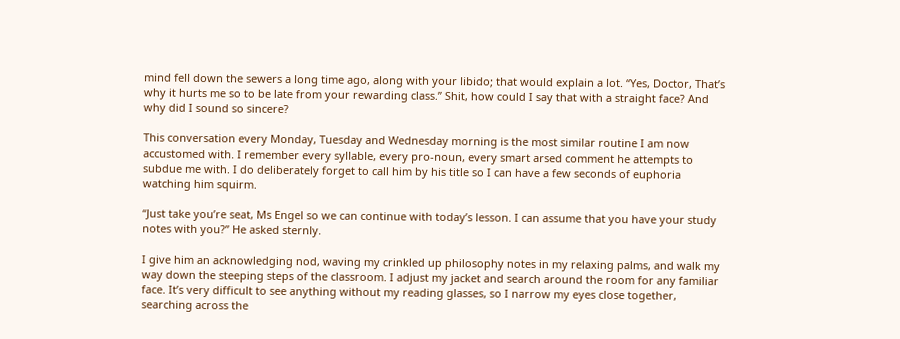mind fell down the sewers a long time ago, along with your libido; that would explain a lot. “Yes, Doctor, That’s why it hurts me so to be late from your rewarding class.” Shit, how could I say that with a straight face? And why did I sound so sincere?

This conversation every Monday, Tuesday and Wednesday morning is the most similar routine I am now accustomed with. I remember every syllable, every pro-noun, every smart arsed comment he attempts to subdue me with. I do deliberately forget to call him by his title so I can have a few seconds of euphoria watching him squirm.

“Just take you’re seat, Ms Engel so we can continue with today’s lesson. I can assume that you have your study notes with you?” He asked sternly.

I give him an acknowledging nod, waving my crinkled up philosophy notes in my relaxing palms, and walk my way down the steeping steps of the classroom. I adjust my jacket and search around the room for any familiar face. It’s very difficult to see anything without my reading glasses, so I narrow my eyes close together, searching across the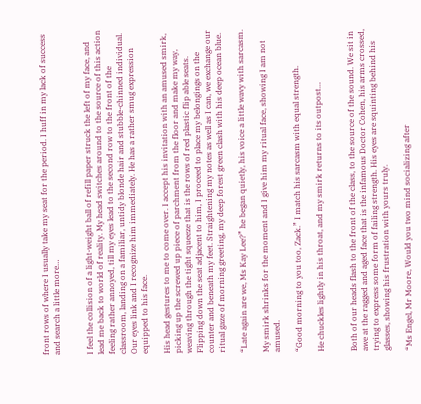front rows of where I usually take my seat for the period. I huff in my lack of success and search a little more…


I feel the collision of a light-weight ball of refill paper struck the left of my face, and lead me back to world of reality. My head switches around to the source of this action feeling rather annoyed, till my eyes lead to the second row to the front of the classroom, landing on a familiar, untidy blonde hair and stubble-chinned individual. Our eyes link and I recognize him immediately. He has a rather smug expression equipped to his face.

His head gestures to me to come over. I accept his invitation with an amused smirk, picking up the screwed up piece of parchment from the floor and make my way, weaving through the tight squeeze that is the rows of red plastic flip able seats. Flipping down the seat adjacent to him, I proceed to place my belongings on the counter and beneath my feet. Straightening my notes as well as I can, we exchange our ritual gaze of morning greeting, my deep forest green clash with his deep ocean blue.

“Late again are we, Ms Kay Lee?” he began quietly, his voice a little wavy with sarcasm.

My smirk shrinks for the moment and I give him my ritual face, showing I am not amused.

“Good morning to you too, Zack.” I match his sarcasm with equal strength.

He chuckles lightly in his throat, and my smirk returns to its outpost…


Both of our heads flash to the front of the class, to the source of the sound. We sit in awe at the ragged and aged face that is the infamous Doctor Cohen, his arms crossed, trying to express some form of failing strength. His eyes are squinting behind his glasses, showing his frustration with yours truly.

“Ms Engel, Mr Moore, Would you two mind socializing after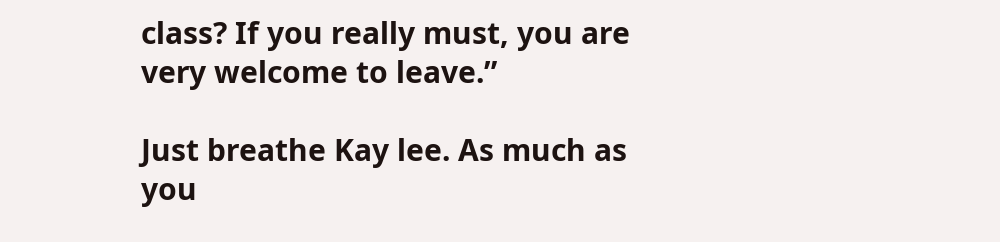class? If you really must, you are very welcome to leave.”

Just breathe Kay lee. As much as you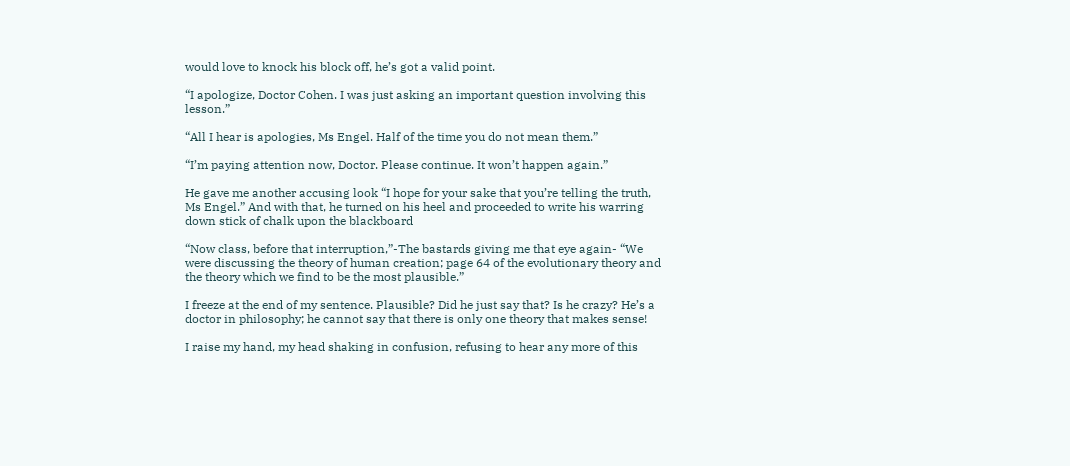would love to knock his block off, he’s got a valid point.

“I apologize, Doctor Cohen. I was just asking an important question involving this lesson.”

“All I hear is apologies, Ms Engel. Half of the time you do not mean them.”

“I’m paying attention now, Doctor. Please continue. It won’t happen again.”

He gave me another accusing look “I hope for your sake that you’re telling the truth, Ms Engel.” And with that, he turned on his heel and proceeded to write his warring down stick of chalk upon the blackboard

“Now class, before that interruption,”-The bastards giving me that eye again- “We were discussing the theory of human creation; page 64 of the evolutionary theory and the theory which we find to be the most plausible.”

I freeze at the end of my sentence. Plausible? Did he just say that? Is he crazy? He’s a doctor in philosophy; he cannot say that there is only one theory that makes sense!

I raise my hand, my head shaking in confusion, refusing to hear any more of this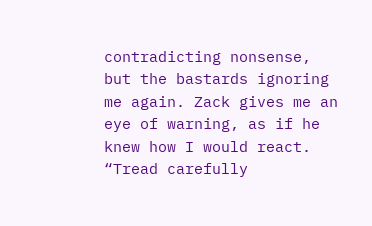contradicting nonsense, but the bastards ignoring me again. Zack gives me an eye of warning, as if he knew how I would react. “Tread carefully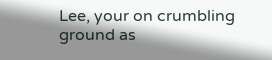Lee, your on crumbling ground as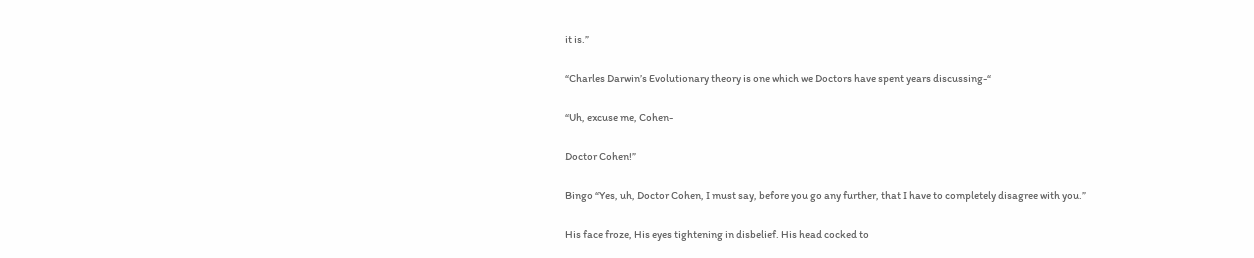it is.”

“Charles Darwin’s Evolutionary theory is one which we Doctors have spent years discussing-“

“Uh, excuse me, Cohen-

Doctor Cohen!”

Bingo “Yes, uh, Doctor Cohen, I must say, before you go any further, that I have to completely disagree with you.”

His face froze, His eyes tightening in disbelief. His head cocked to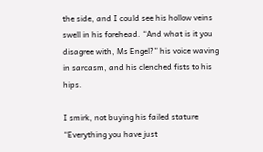the side, and I could see his hollow veins swell in his forehead. “And what is it you disagree with, Ms Engel?” his voice waving in sarcasm, and his clenched fists to his hips.

I smirk, not buying his failed stature “Everything you have just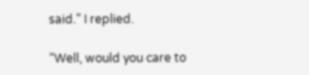said.” I replied.

“Well, would you care to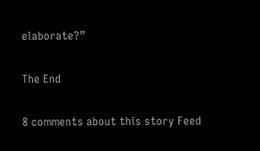elaborate?”

The End

8 comments about this story Feed